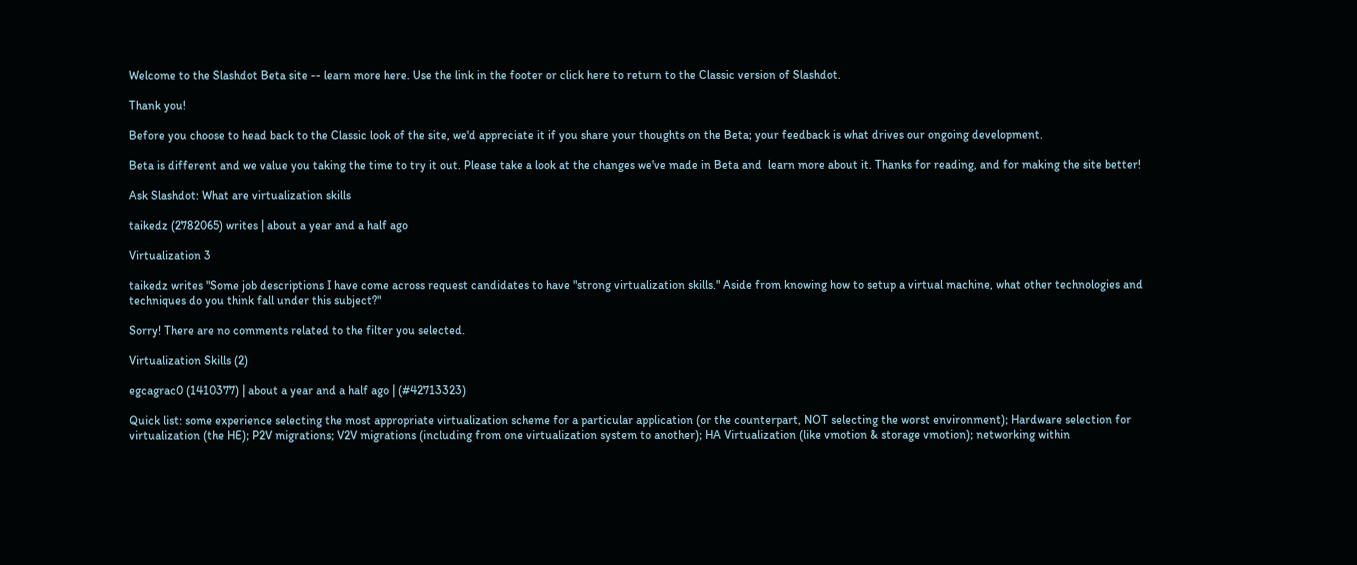Welcome to the Slashdot Beta site -- learn more here. Use the link in the footer or click here to return to the Classic version of Slashdot.

Thank you!

Before you choose to head back to the Classic look of the site, we'd appreciate it if you share your thoughts on the Beta; your feedback is what drives our ongoing development.

Beta is different and we value you taking the time to try it out. Please take a look at the changes we've made in Beta and  learn more about it. Thanks for reading, and for making the site better!

Ask Slashdot: What are virtualization skills

taikedz (2782065) writes | about a year and a half ago

Virtualization 3

taikedz writes "Some job descriptions I have come across request candidates to have "strong virtualization skills." Aside from knowing how to setup a virtual machine, what other technologies and techniques do you think fall under this subject?"

Sorry! There are no comments related to the filter you selected.

Virtualization Skills (2)

egcagrac0 (1410377) | about a year and a half ago | (#42713323)

Quick list: some experience selecting the most appropriate virtualization scheme for a particular application (or the counterpart, NOT selecting the worst environment); Hardware selection for virtualization (the HE); P2V migrations; V2V migrations (including from one virtualization system to another); HA Virtualization (like vmotion & storage vmotion); networking within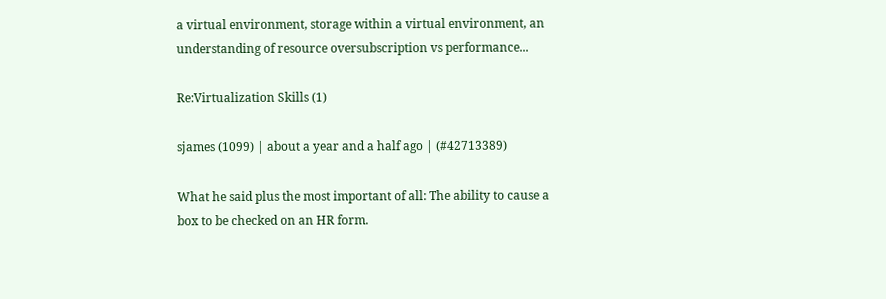a virtual environment, storage within a virtual environment, an understanding of resource oversubscription vs performance...

Re:Virtualization Skills (1)

sjames (1099) | about a year and a half ago | (#42713389)

What he said plus the most important of all: The ability to cause a box to be checked on an HR form.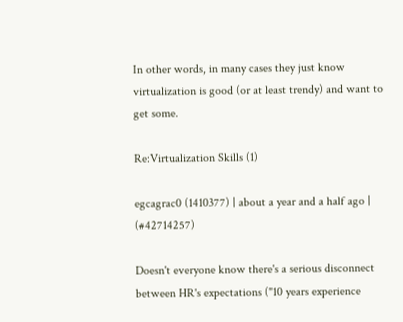In other words, in many cases they just know virtualization is good (or at least trendy) and want to get some.

Re:Virtualization Skills (1)

egcagrac0 (1410377) | about a year and a half ago | (#42714257)

Doesn't everyone know there's a serious disconnect between HR's expectations ("10 years experience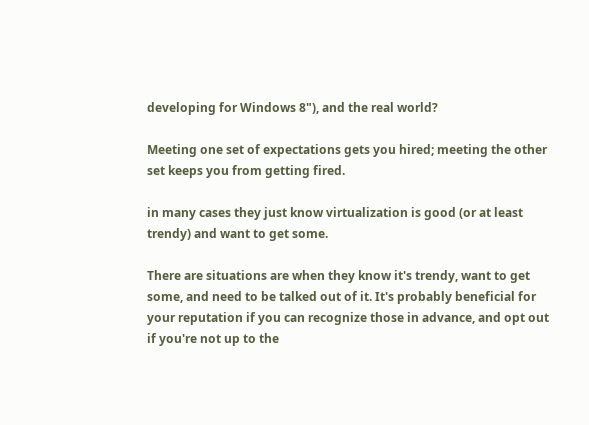developing for Windows 8"), and the real world?

Meeting one set of expectations gets you hired; meeting the other set keeps you from getting fired.

in many cases they just know virtualization is good (or at least trendy) and want to get some.

There are situations are when they know it's trendy, want to get some, and need to be talked out of it. It's probably beneficial for your reputation if you can recognize those in advance, and opt out if you're not up to the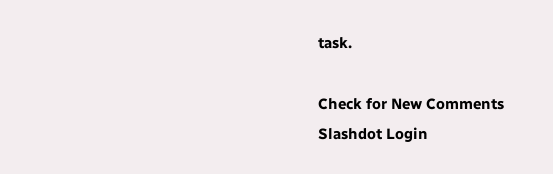task.

Check for New Comments
Slashdot Login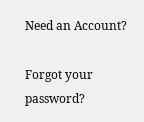Need an Account?

Forgot your password?